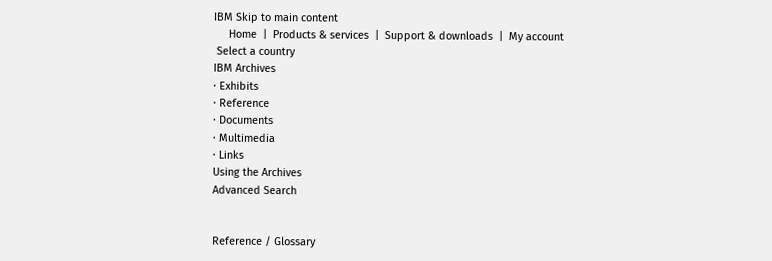IBM Skip to main content
     Home  |  Products & services  |  Support & downloads  |  My account
 Select a country
IBM Archives
· Exhibits
· Reference
· Documents
· Multimedia
· Links
Using the Archives
Advanced Search


Reference / Glossary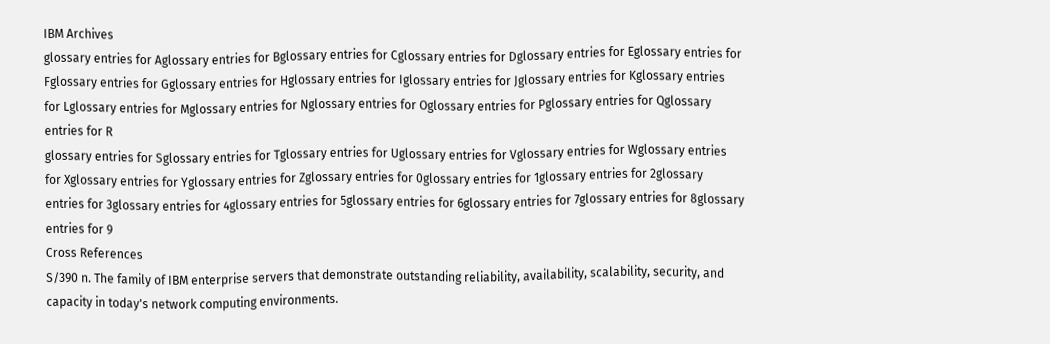IBM Archives
glossary entries for Aglossary entries for Bglossary entries for Cglossary entries for Dglossary entries for Eglossary entries for Fglossary entries for Gglossary entries for Hglossary entries for Iglossary entries for Jglossary entries for Kglossary entries for Lglossary entries for Mglossary entries for Nglossary entries for Oglossary entries for Pglossary entries for Qglossary entries for R
glossary entries for Sglossary entries for Tglossary entries for Uglossary entries for Vglossary entries for Wglossary entries for Xglossary entries for Yglossary entries for Zglossary entries for 0glossary entries for 1glossary entries for 2glossary entries for 3glossary entries for 4glossary entries for 5glossary entries for 6glossary entries for 7glossary entries for 8glossary entries for 9
Cross References
S/390 n. The family of IBM enterprise servers that demonstrate outstanding reliability, availability, scalability, security, and capacity in today's network computing environments.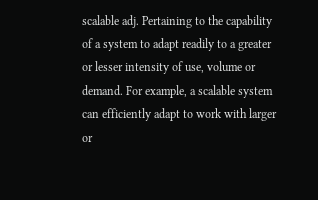scalable adj. Pertaining to the capability of a system to adapt readily to a greater or lesser intensity of use, volume or demand. For example, a scalable system can efficiently adapt to work with larger or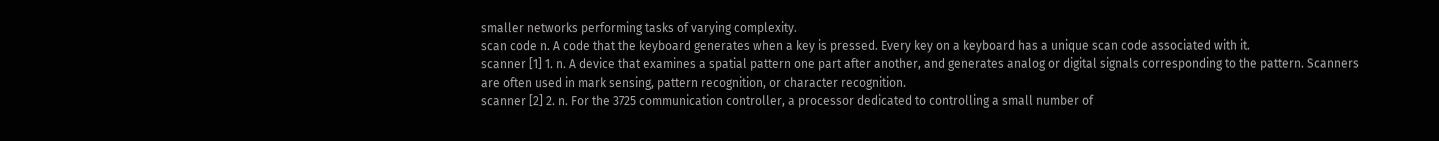smaller networks performing tasks of varying complexity.
scan code n. A code that the keyboard generates when a key is pressed. Every key on a keyboard has a unique scan code associated with it.
scanner [1] 1. n. A device that examines a spatial pattern one part after another, and generates analog or digital signals corresponding to the pattern. Scanners are often used in mark sensing, pattern recognition, or character recognition.
scanner [2] 2. n. For the 3725 communication controller, a processor dedicated to controlling a small number of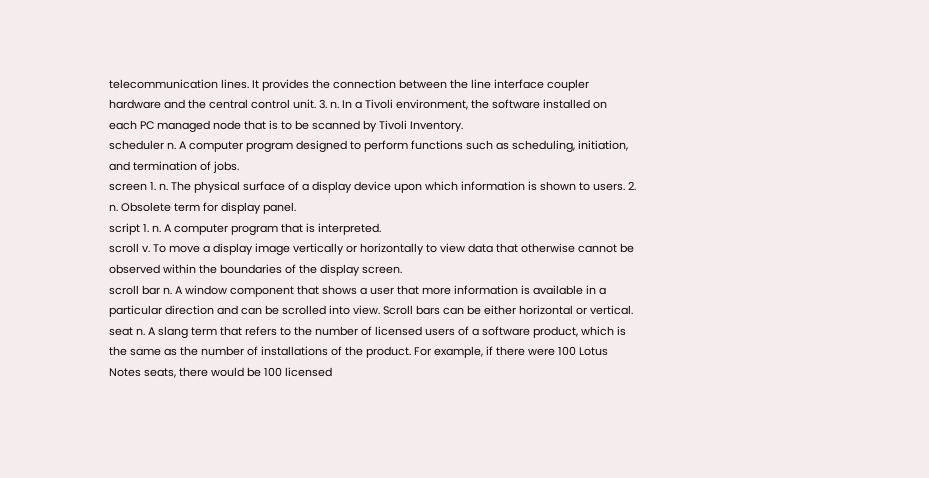telecommunication lines. It provides the connection between the line interface coupler hardware and the central control unit. 3. n. In a Tivoli environment, the software installed on each PC managed node that is to be scanned by Tivoli Inventory.
scheduler n. A computer program designed to perform functions such as scheduling, initiation, and termination of jobs.
screen 1. n. The physical surface of a display device upon which information is shown to users. 2. n. Obsolete term for display panel.
script 1. n. A computer program that is interpreted.
scroll v. To move a display image vertically or horizontally to view data that otherwise cannot be observed within the boundaries of the display screen.
scroll bar n. A window component that shows a user that more information is available in a particular direction and can be scrolled into view. Scroll bars can be either horizontal or vertical.
seat n. A slang term that refers to the number of licensed users of a software product, which is the same as the number of installations of the product. For example, if there were 100 Lotus Notes seats, there would be 100 licensed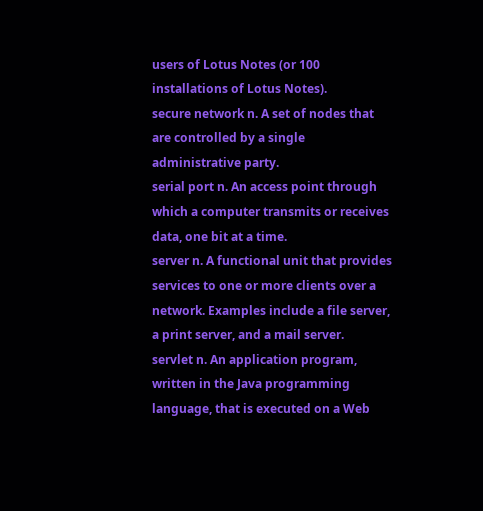users of Lotus Notes (or 100 installations of Lotus Notes).
secure network n. A set of nodes that are controlled by a single administrative party.
serial port n. An access point through which a computer transmits or receives data, one bit at a time.
server n. A functional unit that provides services to one or more clients over a network. Examples include a file server, a print server, and a mail server.
servlet n. An application program, written in the Java programming language, that is executed on a Web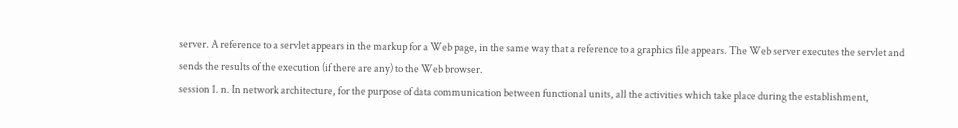server. A reference to a servlet appears in the markup for a Web page, in the same way that a reference to a graphics file appears. The Web server executes the servlet and sends the results of the execution (if there are any) to the Web browser.
session 1. n. In network architecture, for the purpose of data communication between functional units, all the activities which take place during the establishment,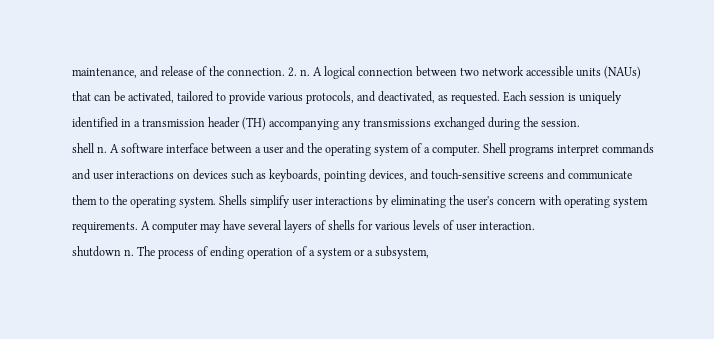maintenance, and release of the connection. 2. n. A logical connection between two network accessible units (NAUs) that can be activated, tailored to provide various protocols, and deactivated, as requested. Each session is uniquely identified in a transmission header (TH) accompanying any transmissions exchanged during the session.
shell n. A software interface between a user and the operating system of a computer. Shell programs interpret commands and user interactions on devices such as keyboards, pointing devices, and touch-sensitive screens and communicate them to the operating system. Shells simplify user interactions by eliminating the user's concern with operating system requirements. A computer may have several layers of shells for various levels of user interaction.
shutdown n. The process of ending operation of a system or a subsystem,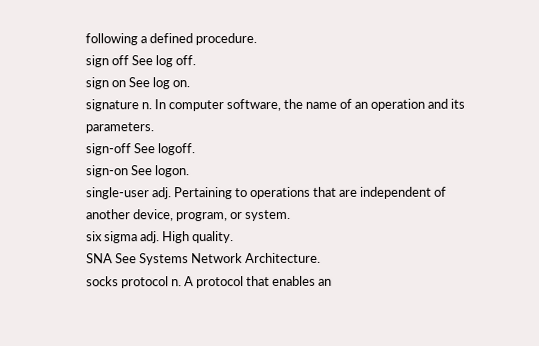following a defined procedure.
sign off See log off.
sign on See log on.
signature n. In computer software, the name of an operation and its parameters.
sign-off See logoff.
sign-on See logon.
single-user adj. Pertaining to operations that are independent of another device, program, or system.
six sigma adj. High quality.
SNA See Systems Network Architecture.
socks protocol n. A protocol that enables an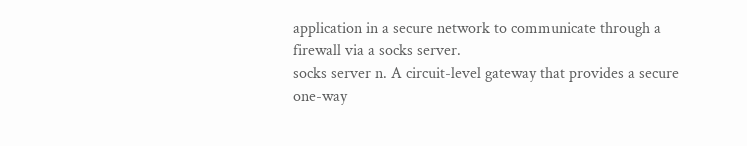application in a secure network to communicate through a firewall via a socks server.
socks server n. A circuit-level gateway that provides a secure one-way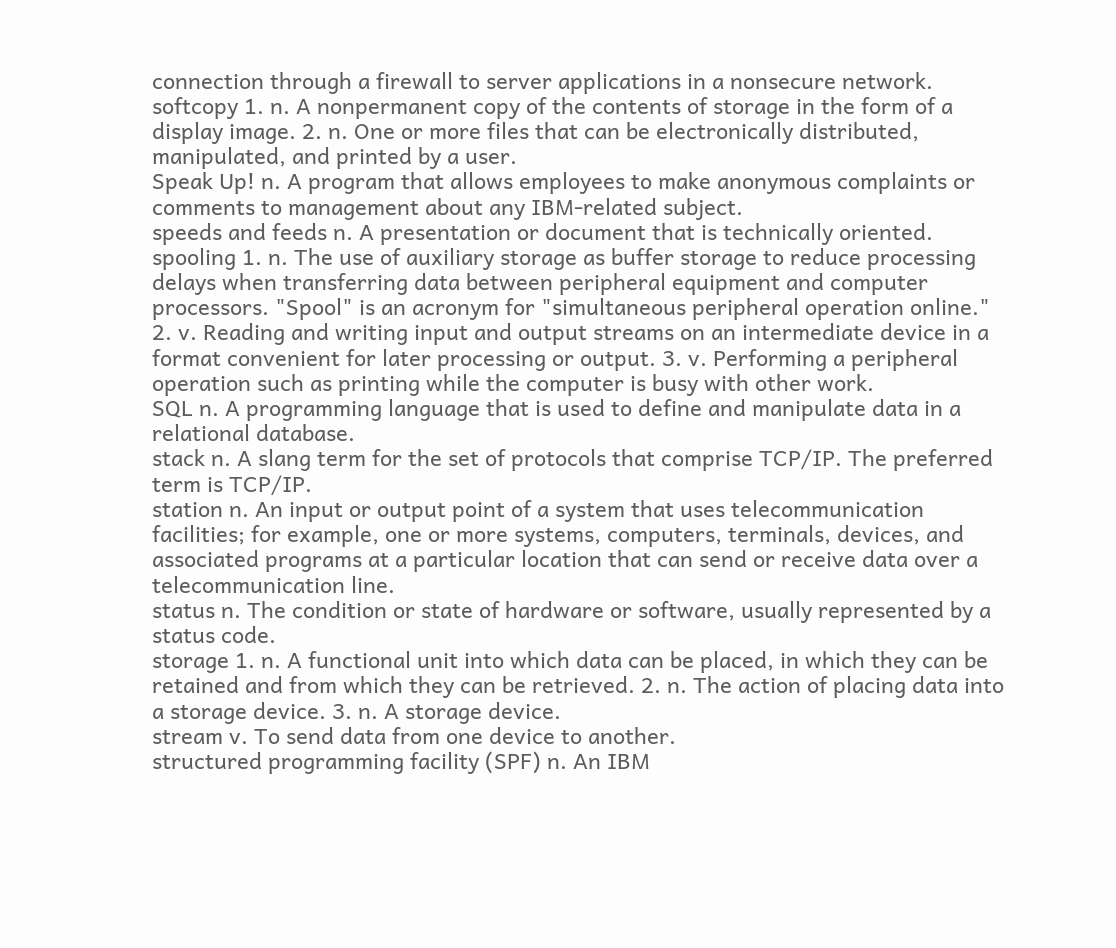connection through a firewall to server applications in a nonsecure network.
softcopy 1. n. A nonpermanent copy of the contents of storage in the form of a display image. 2. n. One or more files that can be electronically distributed, manipulated, and printed by a user.
Speak Up! n. A program that allows employees to make anonymous complaints or comments to management about any IBM-related subject.
speeds and feeds n. A presentation or document that is technically oriented.
spooling 1. n. The use of auxiliary storage as buffer storage to reduce processing delays when transferring data between peripheral equipment and computer processors. "Spool" is an acronym for "simultaneous peripheral operation online." 2. v. Reading and writing input and output streams on an intermediate device in a format convenient for later processing or output. 3. v. Performing a peripheral operation such as printing while the computer is busy with other work.
SQL n. A programming language that is used to define and manipulate data in a relational database.
stack n. A slang term for the set of protocols that comprise TCP/IP. The preferred term is TCP/IP.
station n. An input or output point of a system that uses telecommunication facilities; for example, one or more systems, computers, terminals, devices, and associated programs at a particular location that can send or receive data over a telecommunication line.
status n. The condition or state of hardware or software, usually represented by a status code.
storage 1. n. A functional unit into which data can be placed, in which they can be retained and from which they can be retrieved. 2. n. The action of placing data into a storage device. 3. n. A storage device.
stream v. To send data from one device to another.
structured programming facility (SPF) n. An IBM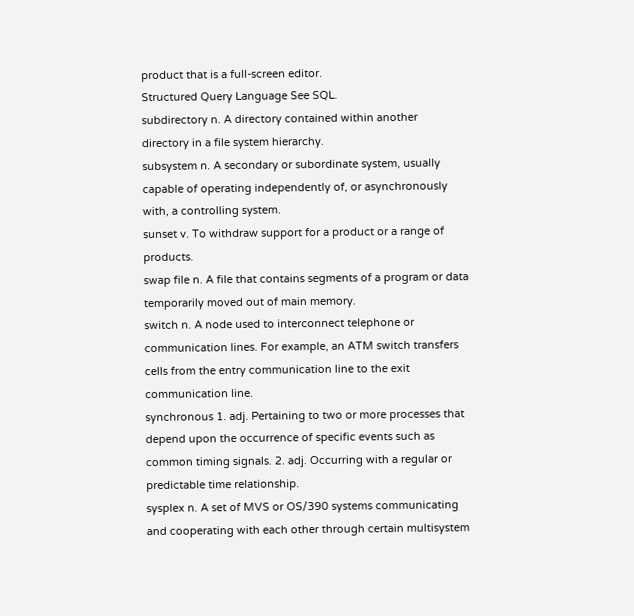product that is a full-screen editor.
Structured Query Language See SQL.
subdirectory n. A directory contained within another directory in a file system hierarchy.
subsystem n. A secondary or subordinate system, usually capable of operating independently of, or asynchronously with, a controlling system.
sunset v. To withdraw support for a product or a range of products.
swap file n. A file that contains segments of a program or data temporarily moved out of main memory.
switch n. A node used to interconnect telephone or communication lines. For example, an ATM switch transfers cells from the entry communication line to the exit communication line.
synchronous 1. adj. Pertaining to two or more processes that depend upon the occurrence of specific events such as common timing signals. 2. adj. Occurring with a regular or predictable time relationship.
sysplex n. A set of MVS or OS/390 systems communicating and cooperating with each other through certain multisystem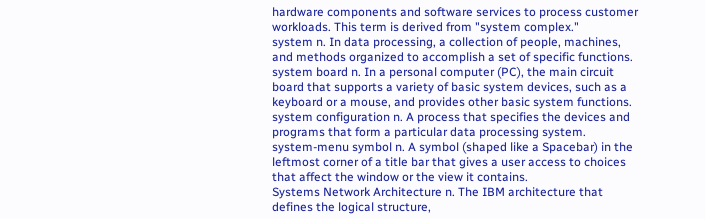hardware components and software services to process customer workloads. This term is derived from "system complex."
system n. In data processing, a collection of people, machines, and methods organized to accomplish a set of specific functions.
system board n. In a personal computer (PC), the main circuit board that supports a variety of basic system devices, such as a keyboard or a mouse, and provides other basic system functions.
system configuration n. A process that specifies the devices and programs that form a particular data processing system.
system-menu symbol n. A symbol (shaped like a Spacebar) in the leftmost corner of a title bar that gives a user access to choices that affect the window or the view it contains.
Systems Network Architecture n. The IBM architecture that defines the logical structure,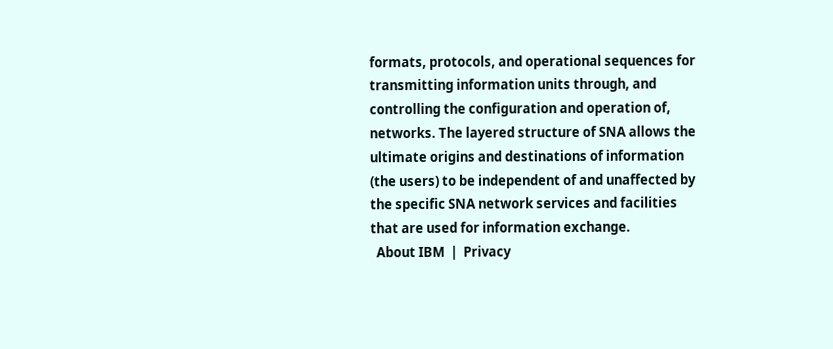formats, protocols, and operational sequences for transmitting information units through, and controlling the configuration and operation of, networks. The layered structure of SNA allows the ultimate origins and destinations of information (the users) to be independent of and unaffected by the specific SNA network services and facilities that are used for information exchange.
  About IBM  |  Privacy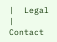|  Legal  |  Contact